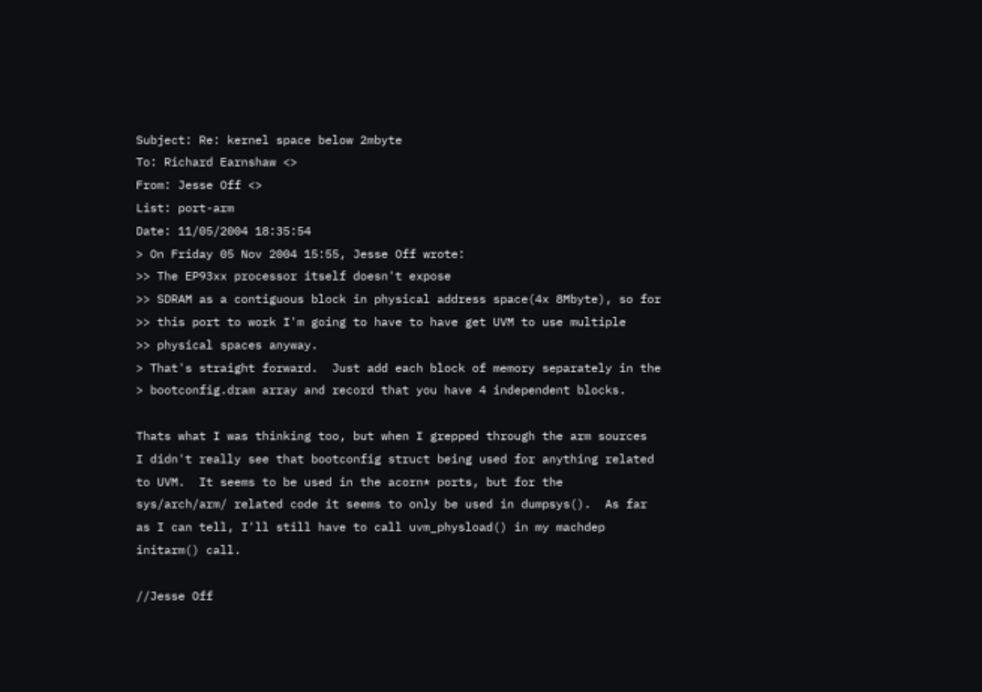Subject: Re: kernel space below 2mbyte
To: Richard Earnshaw <>
From: Jesse Off <>
List: port-arm
Date: 11/05/2004 18:35:54
> On Friday 05 Nov 2004 15:55, Jesse Off wrote:
>> The EP93xx processor itself doesn't expose
>> SDRAM as a contiguous block in physical address space(4x 8Mbyte), so for
>> this port to work I'm going to have to have get UVM to use multiple
>> physical spaces anyway.
> That's straight forward.  Just add each block of memory separately in the
> bootconfig.dram array and record that you have 4 independent blocks.

Thats what I was thinking too, but when I grepped through the arm sources
I didn't really see that bootconfig struct being used for anything related
to UVM.  It seems to be used in the acorn* ports, but for the
sys/arch/arm/ related code it seems to only be used in dumpsys().  As far
as I can tell, I'll still have to call uvm_physload() in my machdep
initarm() call.

//Jesse Off